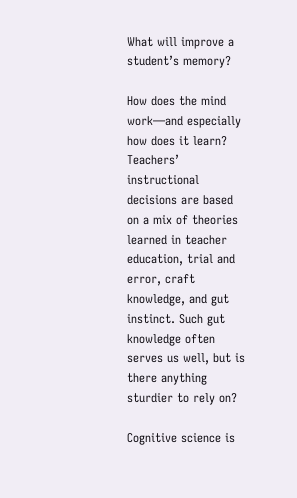What will improve a student’s memory?

How does the mind work—and especially how does it learn? Teachers’ instructional decisions are based on a mix of theories learned in teacher education, trial and error, craft knowledge, and gut instinct. Such gut knowledge often serves us well, but is there anything sturdier to rely on?

Cognitive science is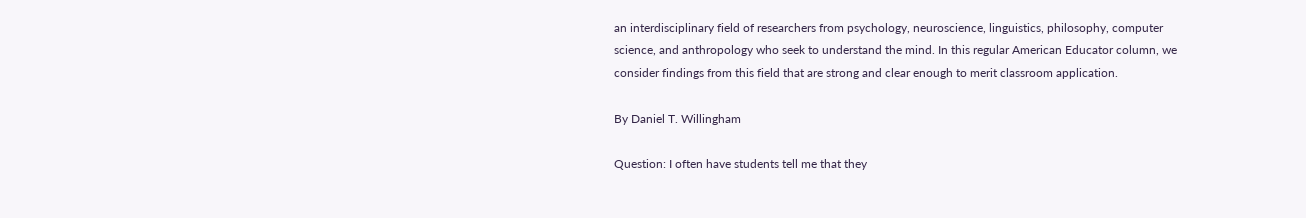an interdisciplinary field of researchers from psychology, neuroscience, linguistics, philosophy, computer science, and anthropology who seek to understand the mind. In this regular American Educator column, we consider findings from this field that are strong and clear enough to merit classroom application.

By Daniel T. Willingham

Question: I often have students tell me that they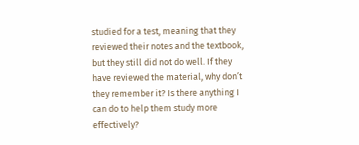studied for a test, meaning that they reviewed their notes and the textbook, but they still did not do well. If they have reviewed the material, why don’t they remember it? Is there anything I can do to help them study more effectively?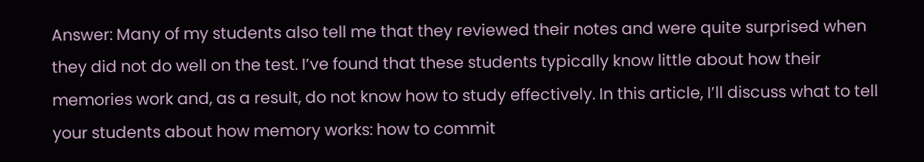Answer: Many of my students also tell me that they reviewed their notes and were quite surprised when they did not do well on the test. I’ve found that these students typically know little about how their memories work and, as a result, do not know how to study effectively. In this article, I’ll discuss what to tell your students about how memory works: how to commit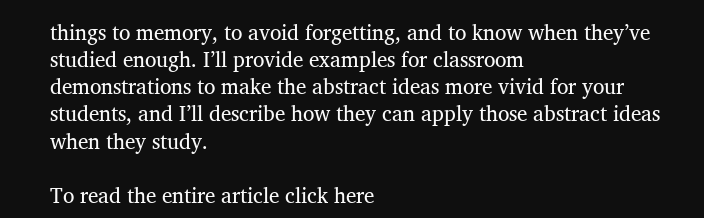things to memory, to avoid forgetting, and to know when they’ve studied enough. I’ll provide examples for classroom demonstrations to make the abstract ideas more vivid for your students, and I’ll describe how they can apply those abstract ideas when they study.

To read the entire article click here